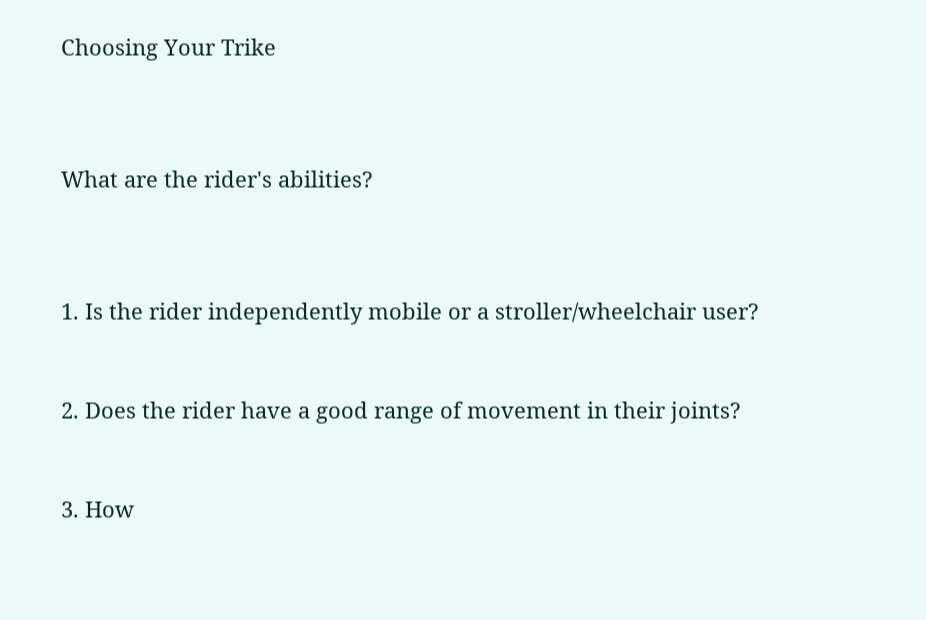Choosing Your Trike



What are the rider's abilities?



1. Is the rider independently mobile or a stroller/wheelchair user?


2. Does the rider have a good range of movement in their joints?


3. How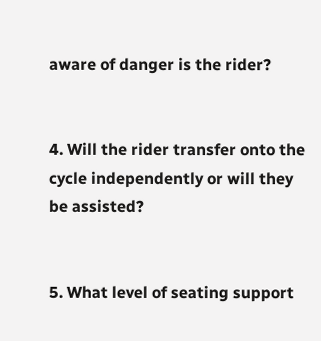aware of danger is the rider?


4. Will the rider transfer onto the cycle independently or will they be assisted?


5. What level of seating support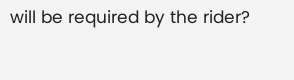will be required by the rider?